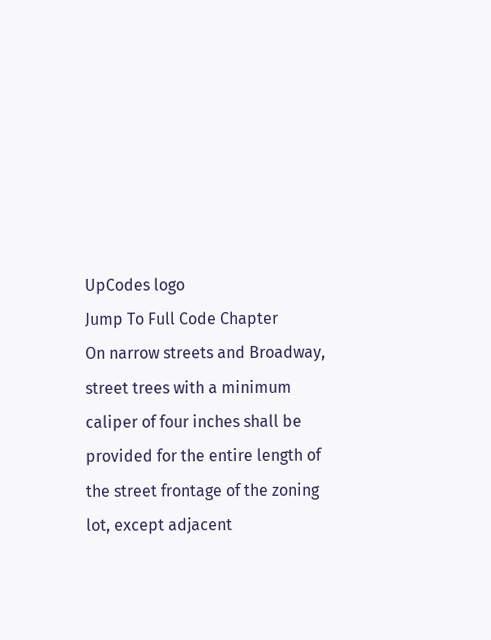UpCodes logo
Jump To Full Code Chapter
On narrow streets and Broadway, street trees with a minimum caliper of four inches shall be provided for the entire length of the street frontage of the zoning lot, except adjacent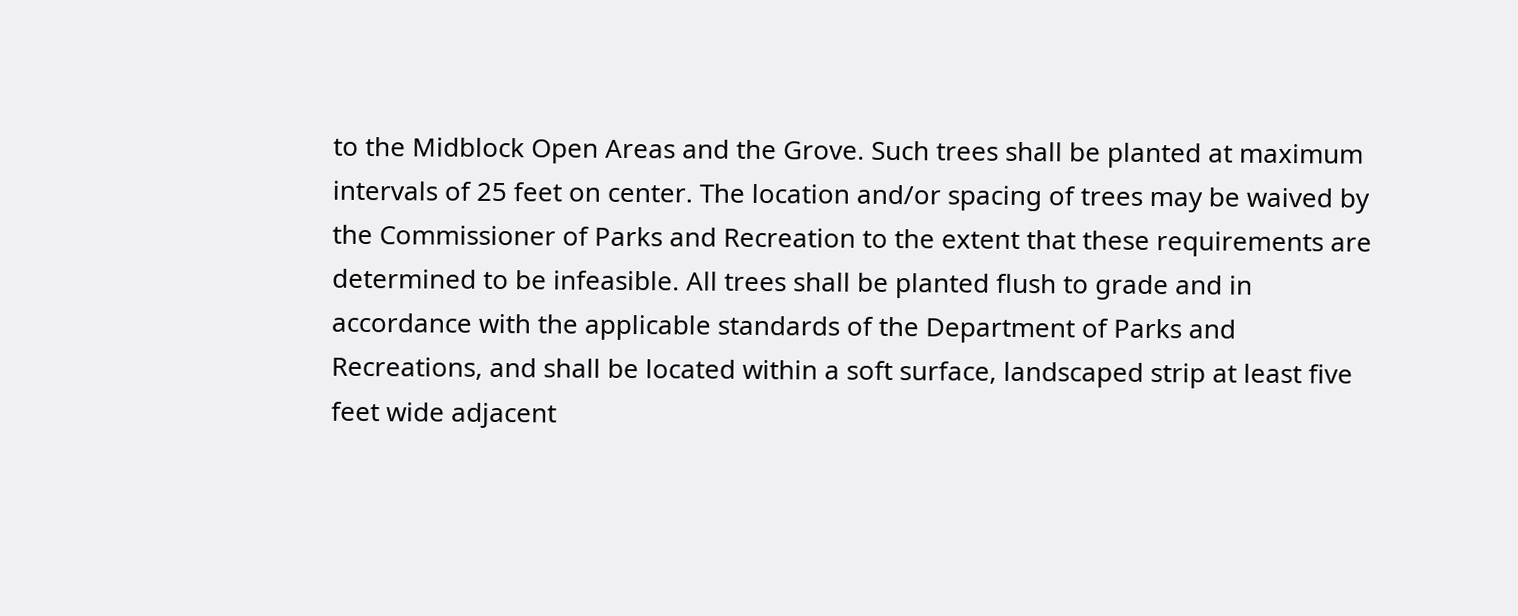to the Midblock Open Areas and the Grove. Such trees shall be planted at maximum intervals of 25 feet on center. The location and/or spacing of trees may be waived by the Commissioner of Parks and Recreation to the extent that these requirements are determined to be infeasible. All trees shall be planted flush to grade and in accordance with the applicable standards of the Department of Parks and Recreations, and shall be located within a soft surface, landscaped strip at least five feet wide adjacent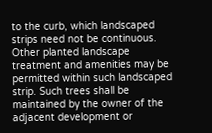to the curb, which landscaped strips need not be continuous. Other planted landscape treatment and amenities may be permitted within such landscaped strip. Such trees shall be maintained by the owner of the adjacent development or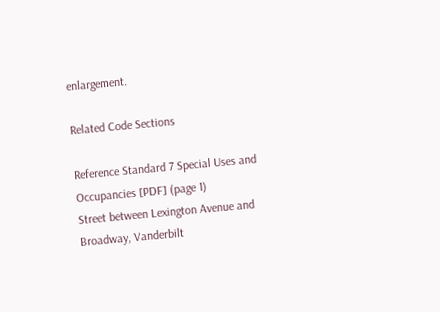enlargement.

Related Code Sections

Reference Standard 7 Special Uses and Occupancies [PDF] (page 1)
Street between Lexington Avenue and Broadway, Vanderbilt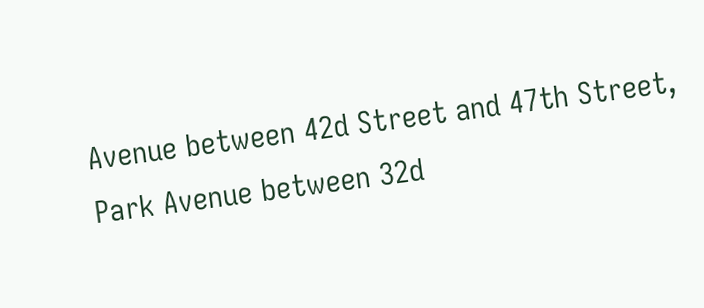Avenue between 42d Street and 47th Street, Park Avenue between 32d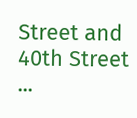Street and 40th Street ...